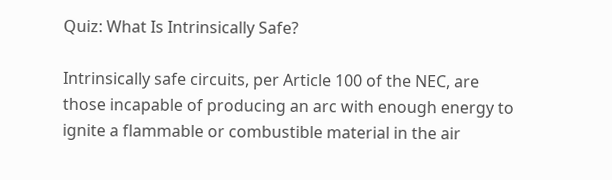Quiz: What Is Intrinsically Safe?

Intrinsically safe circuits, per Article 100 of the NEC, are those incapable of producing an arc with enough energy to ignite a flammable or combustible material in the air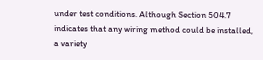under test conditions. Although Section 504.7 indicates that any wiring method could be installed, a variety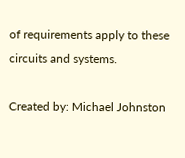of requirements apply to these circuits and systems.

Created by: Michael Johnston